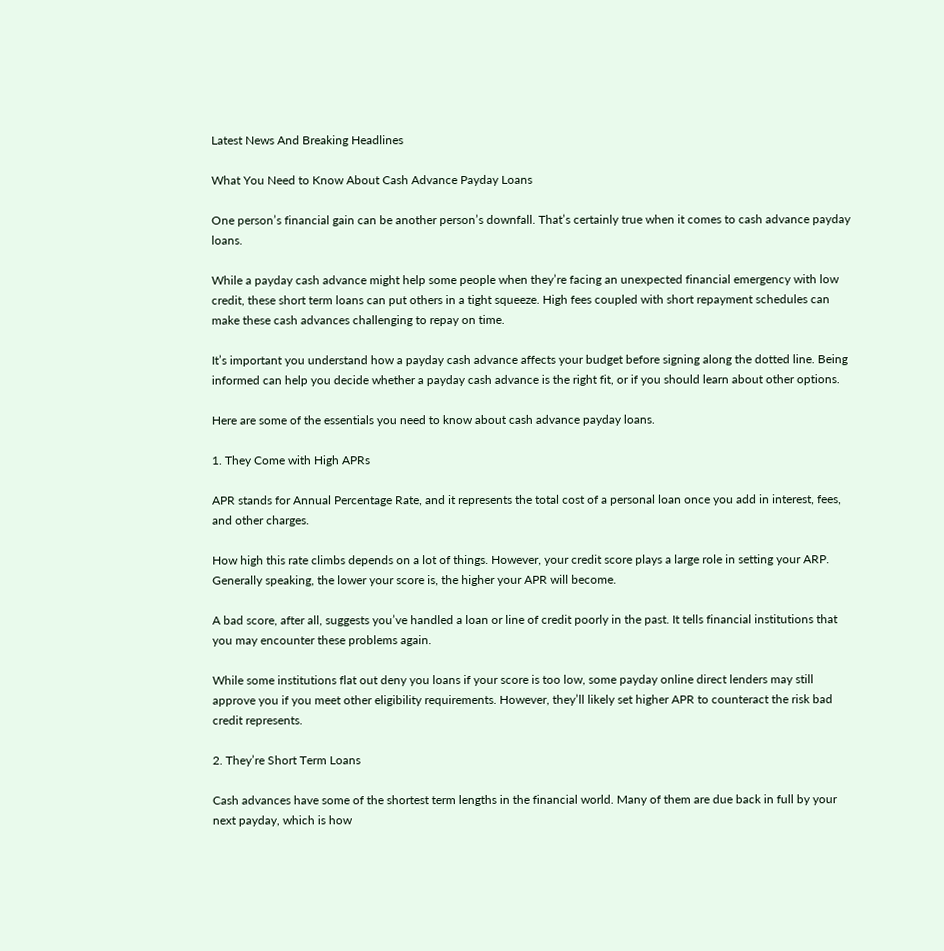Latest News And Breaking Headlines

What You Need to Know About Cash Advance Payday Loans

One person’s financial gain can be another person’s downfall. That’s certainly true when it comes to cash advance payday loans.

While a payday cash advance might help some people when they’re facing an unexpected financial emergency with low credit, these short term loans can put others in a tight squeeze. High fees coupled with short repayment schedules can make these cash advances challenging to repay on time.

It’s important you understand how a payday cash advance affects your budget before signing along the dotted line. Being informed can help you decide whether a payday cash advance is the right fit, or if you should learn about other options.

Here are some of the essentials you need to know about cash advance payday loans.

1. They Come with High APRs

APR stands for Annual Percentage Rate, and it represents the total cost of a personal loan once you add in interest, fees, and other charges.

How high this rate climbs depends on a lot of things. However, your credit score plays a large role in setting your ARP. Generally speaking, the lower your score is, the higher your APR will become.

A bad score, after all, suggests you’ve handled a loan or line of credit poorly in the past. It tells financial institutions that you may encounter these problems again.

While some institutions flat out deny you loans if your score is too low, some payday online direct lenders may still approve you if you meet other eligibility requirements. However, they’ll likely set higher APR to counteract the risk bad credit represents.

2. They’re Short Term Loans

Cash advances have some of the shortest term lengths in the financial world. Many of them are due back in full by your next payday, which is how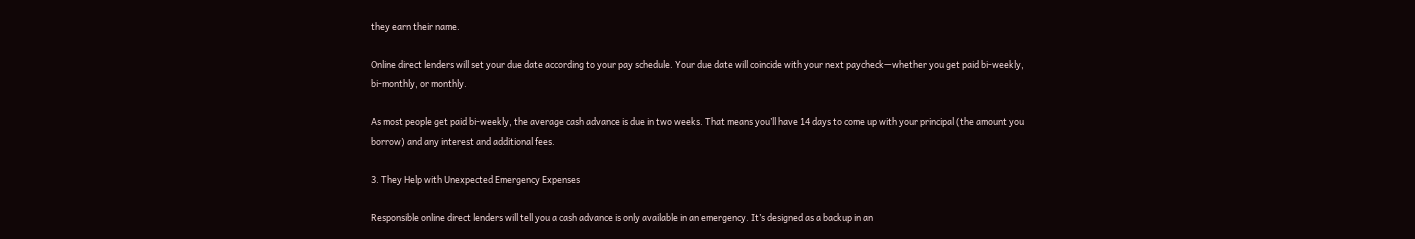they earn their name.

Online direct lenders will set your due date according to your pay schedule. Your due date will coincide with your next paycheck—whether you get paid bi-weekly, bi-monthly, or monthly.

As most people get paid bi-weekly, the average cash advance is due in two weeks. That means you’ll have 14 days to come up with your principal (the amount you borrow) and any interest and additional fees.

3. They Help with Unexpected Emergency Expenses

Responsible online direct lenders will tell you a cash advance is only available in an emergency. It’s designed as a backup in an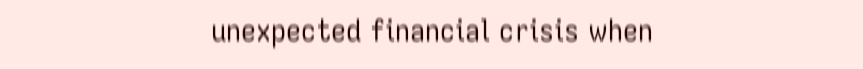unexpected financial crisis when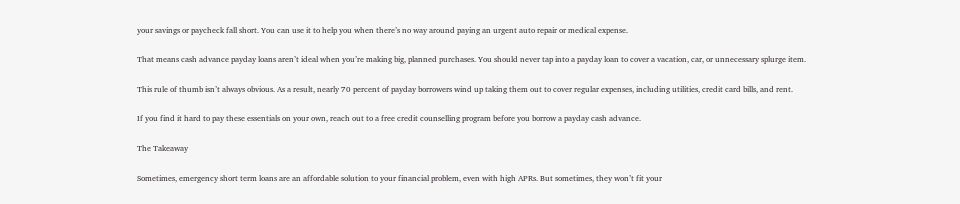your savings or paycheck fall short. You can use it to help you when there’s no way around paying an urgent auto repair or medical expense.

That means cash advance payday loans aren’t ideal when you’re making big, planned purchases. You should never tap into a payday loan to cover a vacation, car, or unnecessary splurge item.

This rule of thumb isn’t always obvious. As a result, nearly 70 percent of payday borrowers wind up taking them out to cover regular expenses, including utilities, credit card bills, and rent.

If you find it hard to pay these essentials on your own, reach out to a free credit counselling program before you borrow a payday cash advance.

The Takeaway

Sometimes, emergency short term loans are an affordable solution to your financial problem, even with high APRs. But sometimes, they won’t fit your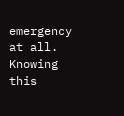emergency at all. Knowing this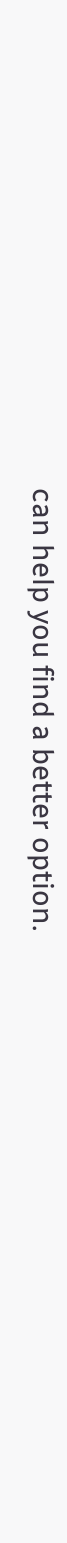can help you find a better option.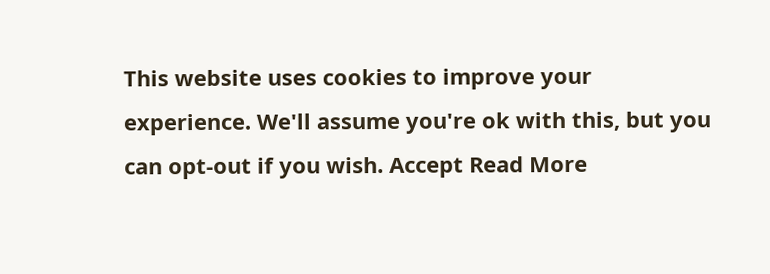This website uses cookies to improve your experience. We'll assume you're ok with this, but you can opt-out if you wish. Accept Read More